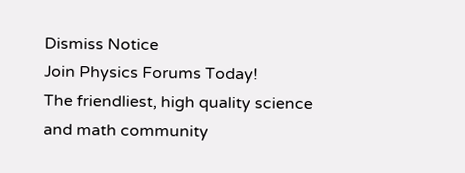Dismiss Notice
Join Physics Forums Today!
The friendliest, high quality science and math community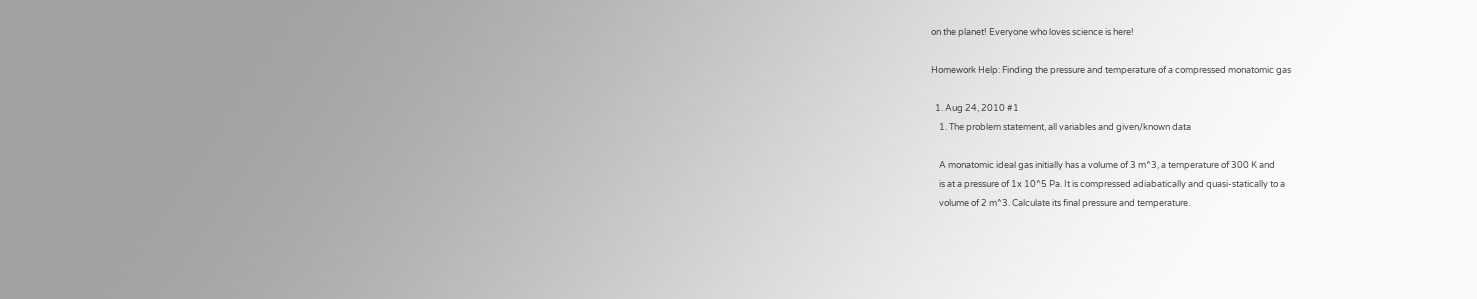on the planet! Everyone who loves science is here!

Homework Help: Finding the pressure and temperature of a compressed monatomic gas

  1. Aug 24, 2010 #1
    1. The problem statement, all variables and given/known data

    A monatomic ideal gas initially has a volume of 3 m^3, a temperature of 300 K and
    is at a pressure of 1x 10^5 Pa. It is compressed adiabatically and quasi-statically to a
    volume of 2 m^3. Calculate its final pressure and temperature.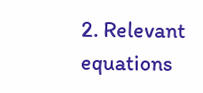2. Relevant equations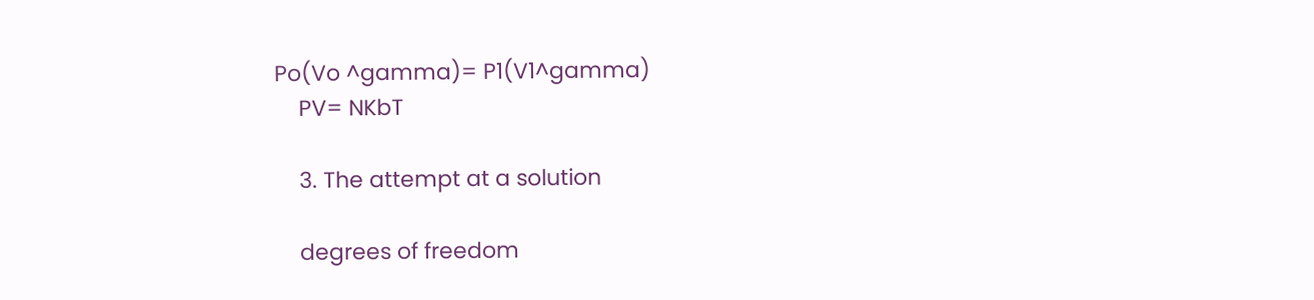Po(Vo ^gamma)= P1(V1^gamma)
    PV= NKbT

    3. The attempt at a solution

    degrees of freedom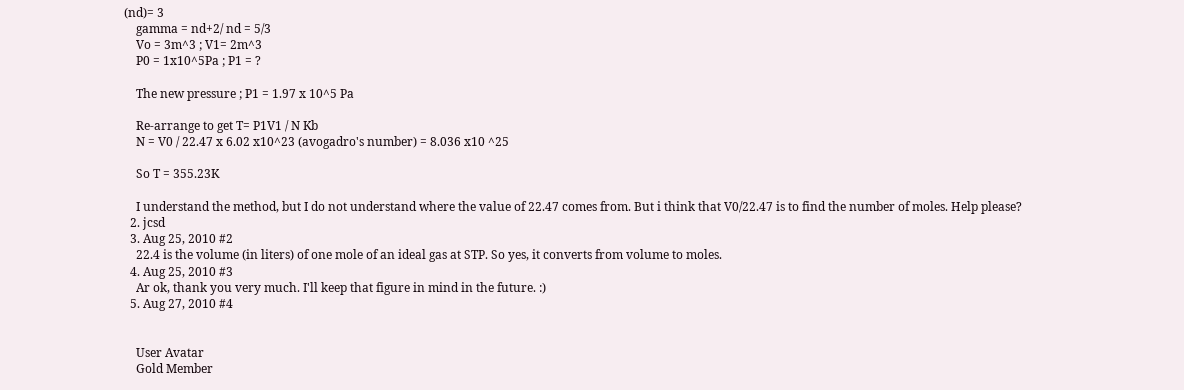(nd)= 3
    gamma = nd+2/ nd = 5/3
    Vo = 3m^3 ; V1= 2m^3
    P0 = 1x10^5Pa ; P1 = ?

    The new pressure ; P1 = 1.97 x 10^5 Pa

    Re-arrange to get T= P1V1 / N Kb
    N = V0 / 22.47 x 6.02 x10^23 (avogadro's number) = 8.036 x10 ^25

    So T = 355.23K

    I understand the method, but I do not understand where the value of 22.47 comes from. But i think that V0/22.47 is to find the number of moles. Help please?
  2. jcsd
  3. Aug 25, 2010 #2
    22.4 is the volume (in liters) of one mole of an ideal gas at STP. So yes, it converts from volume to moles.
  4. Aug 25, 2010 #3
    Ar ok, thank you very much. I'll keep that figure in mind in the future. :)
  5. Aug 27, 2010 #4


    User Avatar
    Gold Member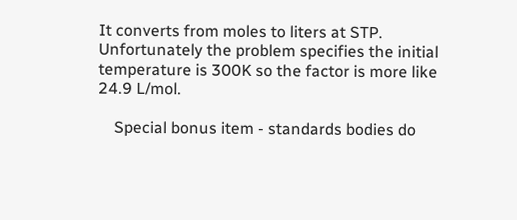It converts from moles to liters at STP. Unfortunately the problem specifies the initial temperature is 300K so the factor is more like 24.9 L/mol.

    Special bonus item - standards bodies do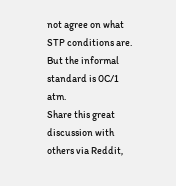not agree on what STP conditions are. But the informal standard is 0C/1 atm.
Share this great discussion with others via Reddit,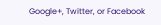Google+, Twitter, or Facebook